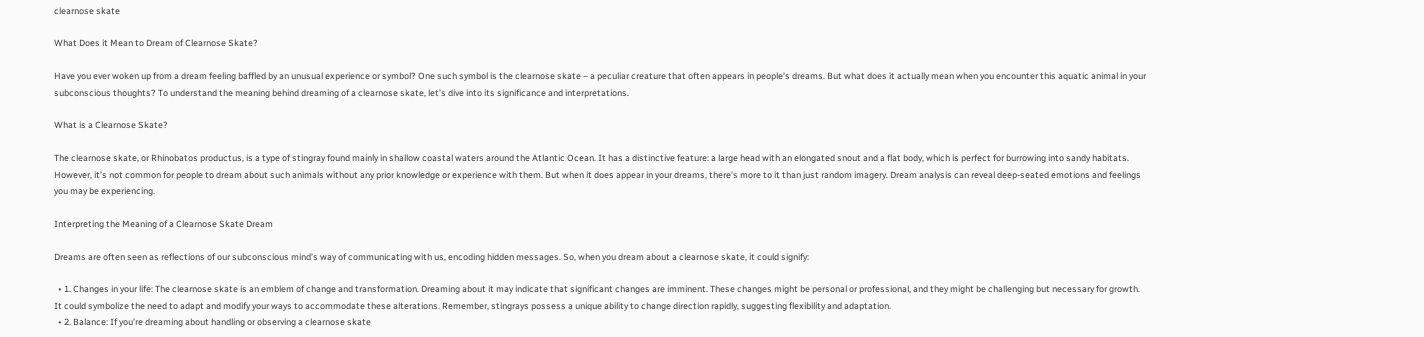clearnose skate

What Does it Mean to Dream of Clearnose Skate?

Have you ever woken up from a dream feeling baffled by an unusual experience or symbol? One such symbol is the clearnose skate – a peculiar creature that often appears in people’s dreams. But what does it actually mean when you encounter this aquatic animal in your subconscious thoughts? To understand the meaning behind dreaming of a clearnose skate, let’s dive into its significance and interpretations.

What is a Clearnose Skate?

The clearnose skate, or Rhinobatos productus, is a type of stingray found mainly in shallow coastal waters around the Atlantic Ocean. It has a distinctive feature: a large head with an elongated snout and a flat body, which is perfect for burrowing into sandy habitats. However, it’s not common for people to dream about such animals without any prior knowledge or experience with them. But when it does appear in your dreams, there’s more to it than just random imagery. Dream analysis can reveal deep-seated emotions and feelings you may be experiencing.

Interpreting the Meaning of a Clearnose Skate Dream

Dreams are often seen as reflections of our subconscious mind’s way of communicating with us, encoding hidden messages. So, when you dream about a clearnose skate, it could signify:

  • 1. Changes in your life: The clearnose skate is an emblem of change and transformation. Dreaming about it may indicate that significant changes are imminent. These changes might be personal or professional, and they might be challenging but necessary for growth. It could symbolize the need to adapt and modify your ways to accommodate these alterations. Remember, stingrays possess a unique ability to change direction rapidly, suggesting flexibility and adaptation.
  • 2. Balance: If you’re dreaming about handling or observing a clearnose skate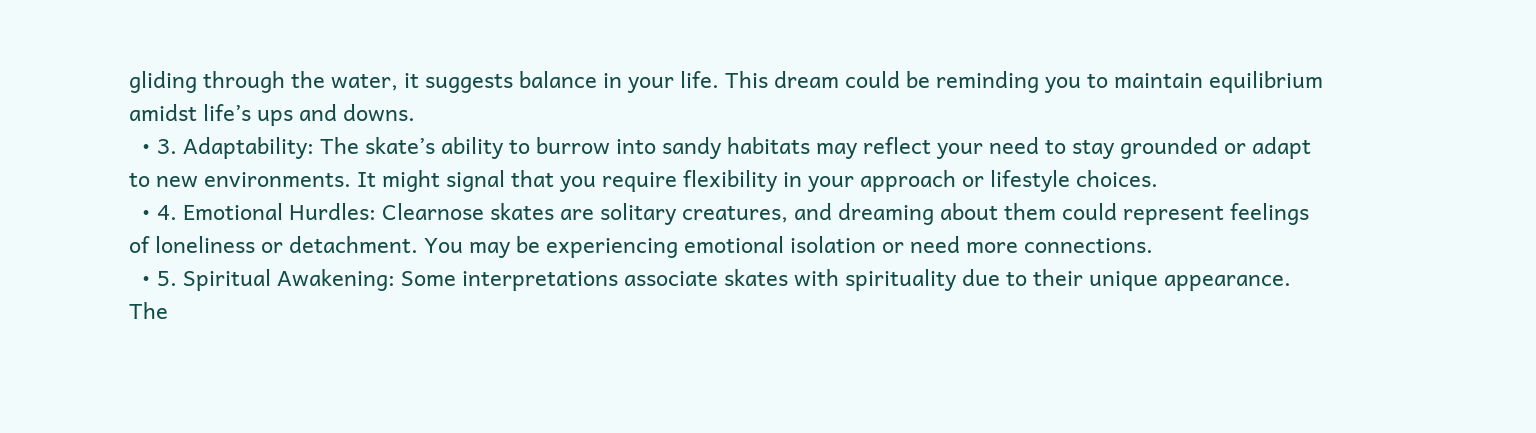gliding through the water, it suggests balance in your life. This dream could be reminding you to maintain equilibrium amidst life’s ups and downs.
  • 3. Adaptability: The skate’s ability to burrow into sandy habitats may reflect your need to stay grounded or adapt to new environments. It might signal that you require flexibility in your approach or lifestyle choices.
  • 4. Emotional Hurdles: Clearnose skates are solitary creatures, and dreaming about them could represent feelings of loneliness or detachment. You may be experiencing emotional isolation or need more connections.
  • 5. Spiritual Awakening: Some interpretations associate skates with spirituality due to their unique appearance. The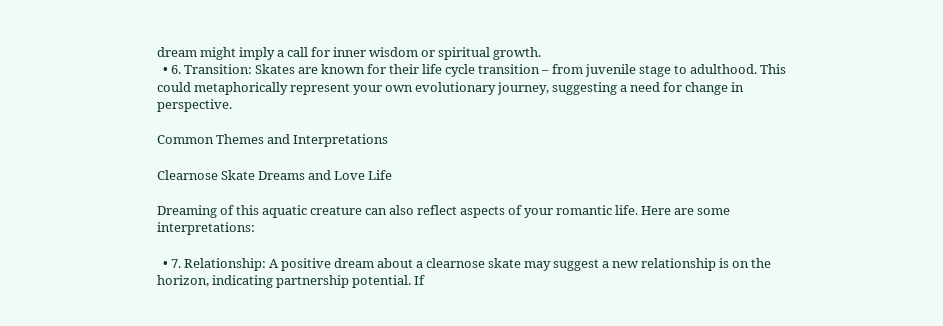dream might imply a call for inner wisdom or spiritual growth.
  • 6. Transition: Skates are known for their life cycle transition – from juvenile stage to adulthood. This could metaphorically represent your own evolutionary journey, suggesting a need for change in perspective.

Common Themes and Interpretations

Clearnose Skate Dreams and Love Life

Dreaming of this aquatic creature can also reflect aspects of your romantic life. Here are some interpretations:

  • 7. Relationship: A positive dream about a clearnose skate may suggest a new relationship is on the horizon, indicating partnership potential. If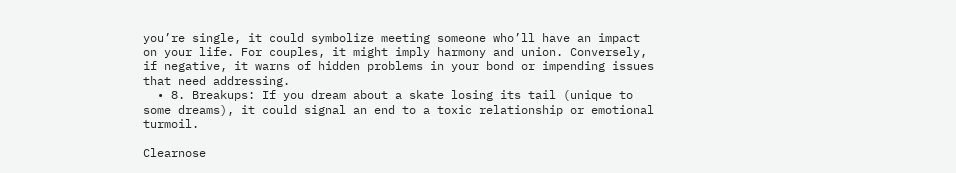you’re single, it could symbolize meeting someone who’ll have an impact on your life. For couples, it might imply harmony and union. Conversely, if negative, it warns of hidden problems in your bond or impending issues that need addressing.
  • 8. Breakups: If you dream about a skate losing its tail (unique to some dreams), it could signal an end to a toxic relationship or emotional turmoil.

Clearnose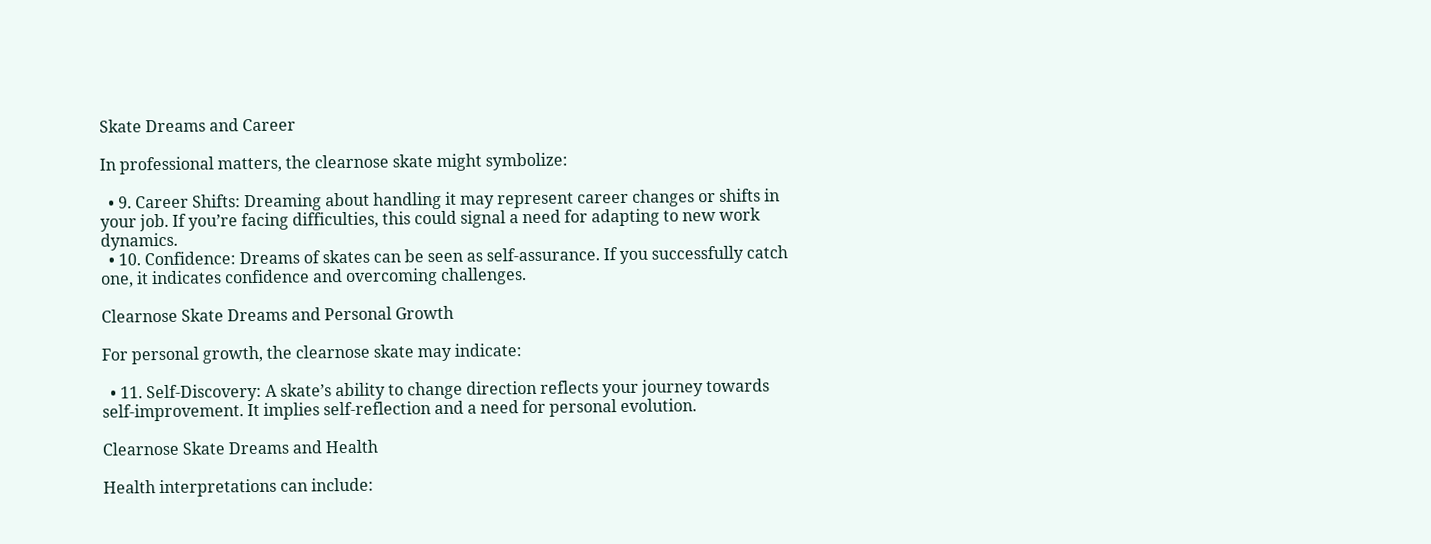Skate Dreams and Career

In professional matters, the clearnose skate might symbolize:

  • 9. Career Shifts: Dreaming about handling it may represent career changes or shifts in your job. If you’re facing difficulties, this could signal a need for adapting to new work dynamics.
  • 10. Confidence: Dreams of skates can be seen as self-assurance. If you successfully catch one, it indicates confidence and overcoming challenges.

Clearnose Skate Dreams and Personal Growth

For personal growth, the clearnose skate may indicate:

  • 11. Self-Discovery: A skate’s ability to change direction reflects your journey towards self-improvement. It implies self-reflection and a need for personal evolution.

Clearnose Skate Dreams and Health

Health interpretations can include: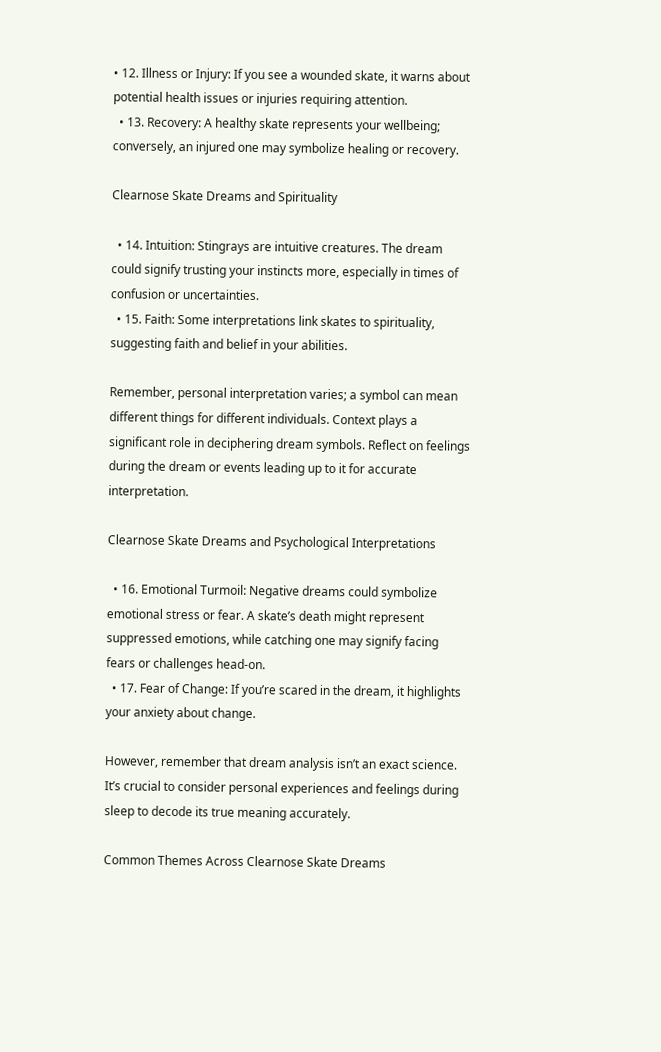• 12. Illness or Injury: If you see a wounded skate, it warns about potential health issues or injuries requiring attention.
  • 13. Recovery: A healthy skate represents your wellbeing; conversely, an injured one may symbolize healing or recovery.

Clearnose Skate Dreams and Spirituality

  • 14. Intuition: Stingrays are intuitive creatures. The dream could signify trusting your instincts more, especially in times of confusion or uncertainties.
  • 15. Faith: Some interpretations link skates to spirituality, suggesting faith and belief in your abilities.

Remember, personal interpretation varies; a symbol can mean different things for different individuals. Context plays a significant role in deciphering dream symbols. Reflect on feelings during the dream or events leading up to it for accurate interpretation.

Clearnose Skate Dreams and Psychological Interpretations

  • 16. Emotional Turmoil: Negative dreams could symbolize emotional stress or fear. A skate’s death might represent suppressed emotions, while catching one may signify facing fears or challenges head-on.
  • 17. Fear of Change: If you’re scared in the dream, it highlights your anxiety about change.

However, remember that dream analysis isn’t an exact science. It’s crucial to consider personal experiences and feelings during sleep to decode its true meaning accurately.

Common Themes Across Clearnose Skate Dreams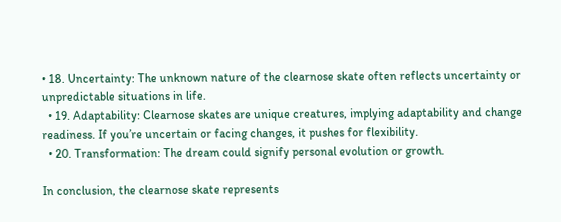• 18. Uncertainty: The unknown nature of the clearnose skate often reflects uncertainty or unpredictable situations in life.
  • 19. Adaptability: Clearnose skates are unique creatures, implying adaptability and change readiness. If you’re uncertain or facing changes, it pushes for flexibility.
  • 20. Transformation: The dream could signify personal evolution or growth.

In conclusion, the clearnose skate represents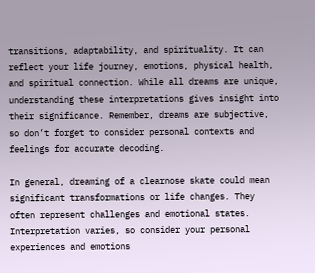transitions, adaptability, and spirituality. It can reflect your life journey, emotions, physical health, and spiritual connection. While all dreams are unique, understanding these interpretations gives insight into their significance. Remember, dreams are subjective, so don’t forget to consider personal contexts and feelings for accurate decoding.

In general, dreaming of a clearnose skate could mean significant transformations or life changes. They often represent challenges and emotional states. Interpretation varies, so consider your personal experiences and emotions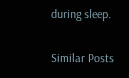during sleep.

Similar Posts